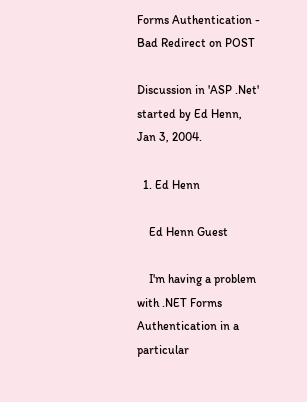Forms Authentication - Bad Redirect on POST

Discussion in 'ASP .Net' started by Ed Henn, Jan 3, 2004.

  1. Ed Henn

    Ed Henn Guest

    I'm having a problem with .NET Forms Authentication in a particular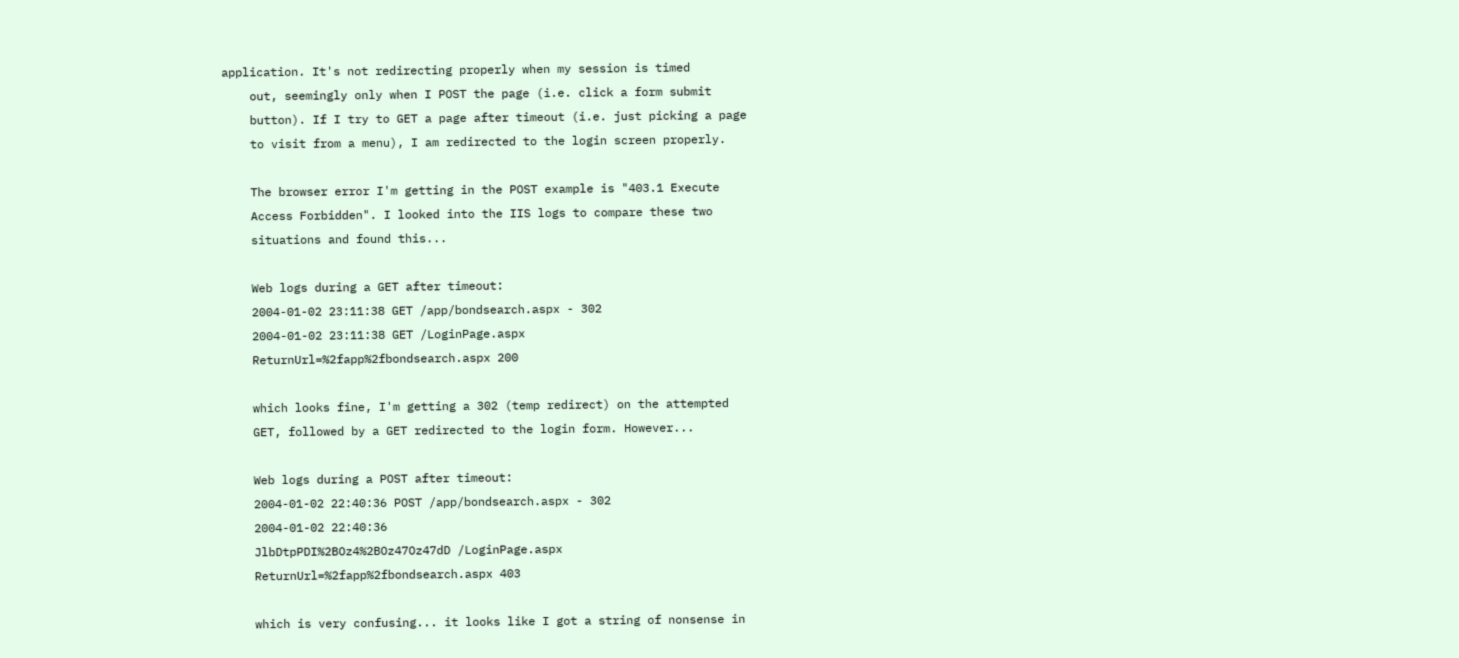application. It's not redirecting properly when my session is timed
    out, seemingly only when I POST the page (i.e. click a form submit
    button). If I try to GET a page after timeout (i.e. just picking a page
    to visit from a menu), I am redirected to the login screen properly.

    The browser error I'm getting in the POST example is "403.1 Execute
    Access Forbidden". I looked into the IIS logs to compare these two
    situations and found this...

    Web logs during a GET after timeout:
    2004-01-02 23:11:38 GET /app/bondsearch.aspx - 302
    2004-01-02 23:11:38 GET /LoginPage.aspx
    ReturnUrl=%2fapp%2fbondsearch.aspx 200

    which looks fine, I'm getting a 302 (temp redirect) on the attempted
    GET, followed by a GET redirected to the login form. However...

    Web logs during a POST after timeout:
    2004-01-02 22:40:36 POST /app/bondsearch.aspx - 302
    2004-01-02 22:40:36
    JlbDtpPDI%2BOz4%2BOz47Oz47dD /LoginPage.aspx
    ReturnUrl=%2fapp%2fbondsearch.aspx 403

    which is very confusing... it looks like I got a string of nonsense in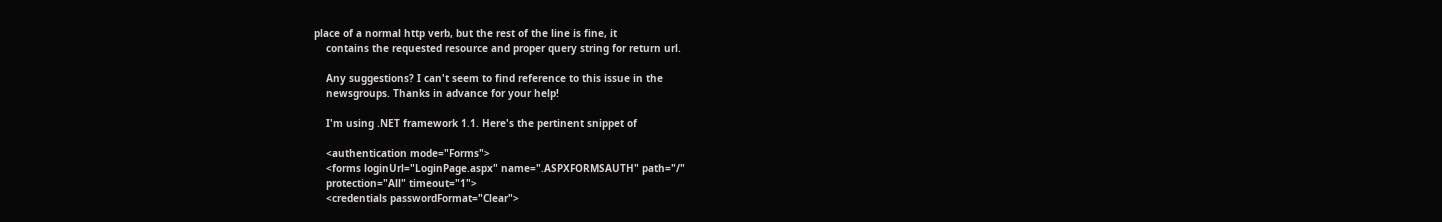place of a normal http verb, but the rest of the line is fine, it
    contains the requested resource and proper query string for return url.

    Any suggestions? I can't seem to find reference to this issue in the
    newsgroups. Thanks in advance for your help!

    I'm using .NET framework 1.1. Here's the pertinent snippet of

    <authentication mode="Forms">
    <forms loginUrl="LoginPage.aspx" name=".ASPXFORMSAUTH" path="/"
    protection="All" timeout="1">
    <credentials passwordFormat="Clear">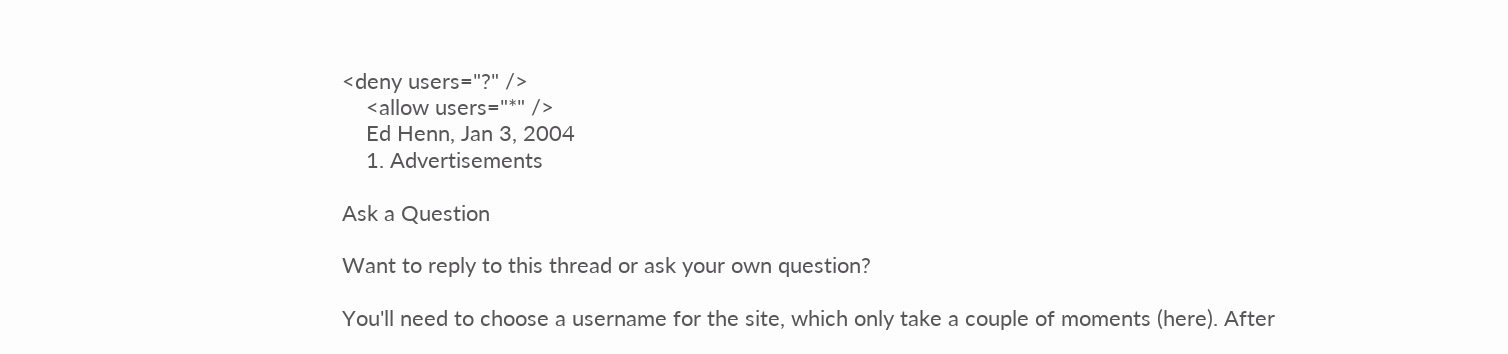<deny users="?" />
    <allow users="*" />
    Ed Henn, Jan 3, 2004
    1. Advertisements

Ask a Question

Want to reply to this thread or ask your own question?

You'll need to choose a username for the site, which only take a couple of moments (here). After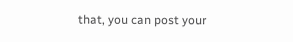that, you can post your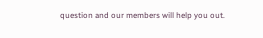question and our members will help you out.